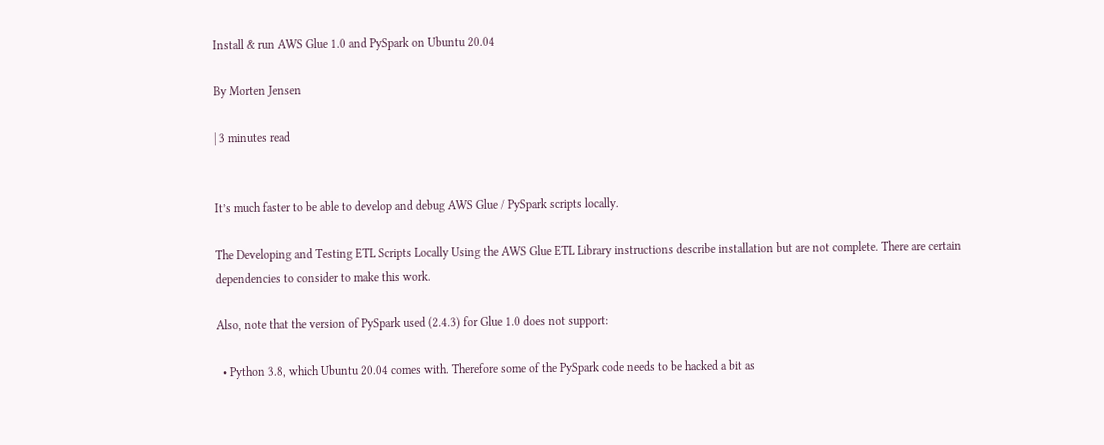Install & run AWS Glue 1.0 and PySpark on Ubuntu 20.04

By Morten Jensen

| 3 minutes read


It’s much faster to be able to develop and debug AWS Glue / PySpark scripts locally.

The Developing and Testing ETL Scripts Locally Using the AWS Glue ETL Library instructions describe installation but are not complete. There are certain dependencies to consider to make this work.

Also, note that the version of PySpark used (2.4.3) for Glue 1.0 does not support:

  • Python 3.8, which Ubuntu 20.04 comes with. Therefore some of the PySpark code needs to be hacked a bit as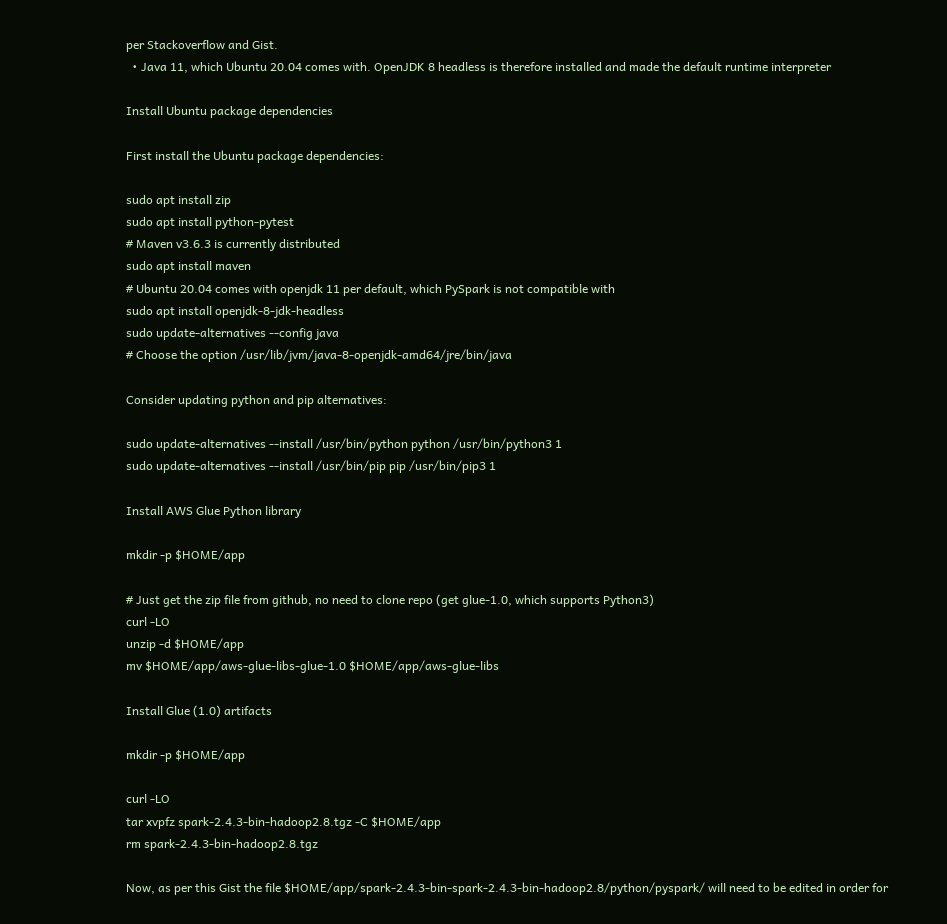per Stackoverflow and Gist.
  • Java 11, which Ubuntu 20.04 comes with. OpenJDK 8 headless is therefore installed and made the default runtime interpreter

Install Ubuntu package dependencies

First install the Ubuntu package dependencies:

sudo apt install zip
sudo apt install python-pytest
# Maven v3.6.3 is currently distributed
sudo apt install maven
# Ubuntu 20.04 comes with openjdk 11 per default, which PySpark is not compatible with
sudo apt install openjdk-8-jdk-headless
sudo update-alternatives --config java
# Choose the option /usr/lib/jvm/java-8-openjdk-amd64/jre/bin/java

Consider updating python and pip alternatives:

sudo update-alternatives --install /usr/bin/python python /usr/bin/python3 1
sudo update-alternatives --install /usr/bin/pip pip /usr/bin/pip3 1

Install AWS Glue Python library

mkdir -p $HOME/app

# Just get the zip file from github, no need to clone repo (get glue-1.0, which supports Python3)
curl -LO
unzip -d $HOME/app
mv $HOME/app/aws-glue-libs-glue-1.0 $HOME/app/aws-glue-libs

Install Glue (1.0) artifacts

mkdir -p $HOME/app

curl -LO
tar xvpfz spark-2.4.3-bin-hadoop2.8.tgz -C $HOME/app
rm spark-2.4.3-bin-hadoop2.8.tgz

Now, as per this Gist the file $HOME/app/spark-2.4.3-bin-spark-2.4.3-bin-hadoop2.8/python/pyspark/ will need to be edited in order for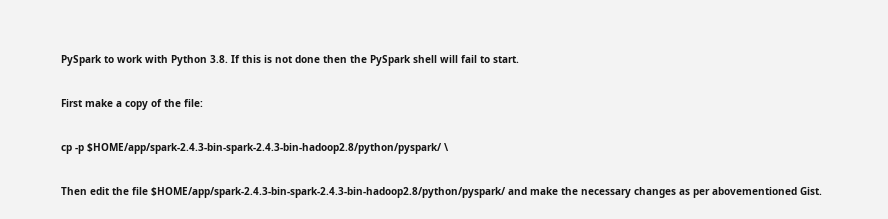PySpark to work with Python 3.8. If this is not done then the PySpark shell will fail to start.

First make a copy of the file:

cp -p $HOME/app/spark-2.4.3-bin-spark-2.4.3-bin-hadoop2.8/python/pyspark/ \

Then edit the file $HOME/app/spark-2.4.3-bin-spark-2.4.3-bin-hadoop2.8/python/pyspark/ and make the necessary changes as per abovementioned Gist.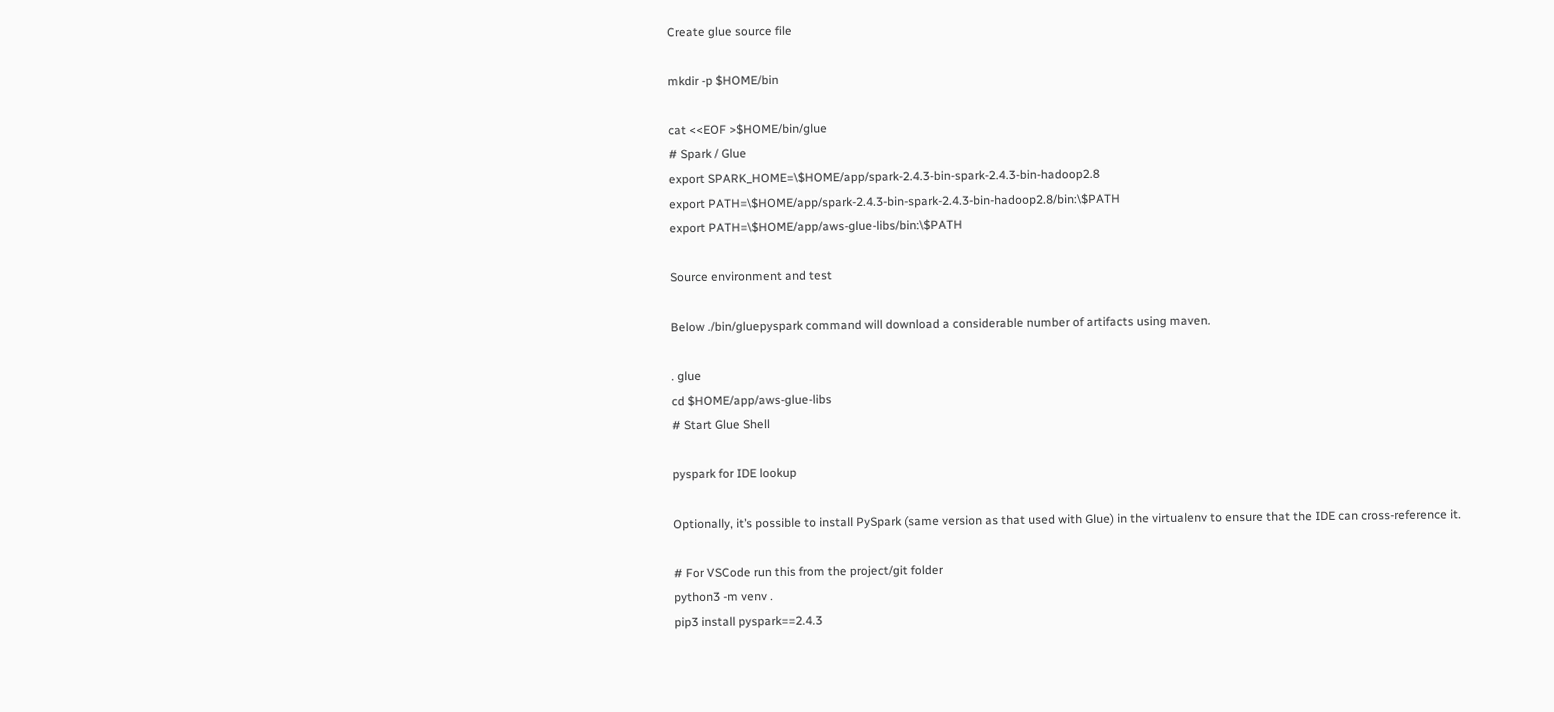Create glue source file

mkdir -p $HOME/bin

cat <<EOF >$HOME/bin/glue
# Spark / Glue
export SPARK_HOME=\$HOME/app/spark-2.4.3-bin-spark-2.4.3-bin-hadoop2.8
export PATH=\$HOME/app/spark-2.4.3-bin-spark-2.4.3-bin-hadoop2.8/bin:\$PATH
export PATH=\$HOME/app/aws-glue-libs/bin:\$PATH

Source environment and test

Below ./bin/gluepyspark command will download a considerable number of artifacts using maven.

. glue
cd $HOME/app/aws-glue-libs
# Start Glue Shell

pyspark for IDE lookup

Optionally, it’s possible to install PySpark (same version as that used with Glue) in the virtualenv to ensure that the IDE can cross-reference it.

# For VSCode run this from the project/git folder
python3 -m venv .
pip3 install pyspark==2.4.3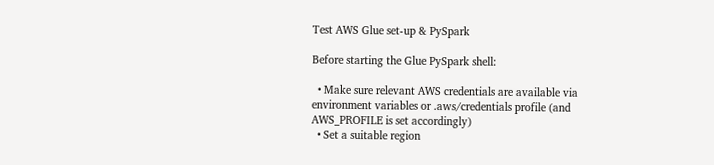Test AWS Glue set-up & PySpark

Before starting the Glue PySpark shell:

  • Make sure relevant AWS credentials are available via environment variables or .aws/credentials profile (and AWS_PROFILE is set accordingly)
  • Set a suitable region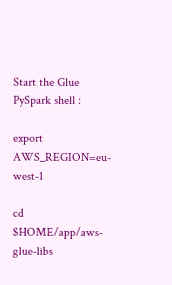Start the Glue PySpark shell :

export AWS_REGION=eu-west-1

cd $HOME/app/aws-glue-libs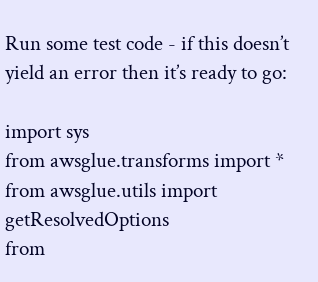Run some test code - if this doesn’t yield an error then it’s ready to go:

import sys
from awsglue.transforms import *
from awsglue.utils import getResolvedOptions
from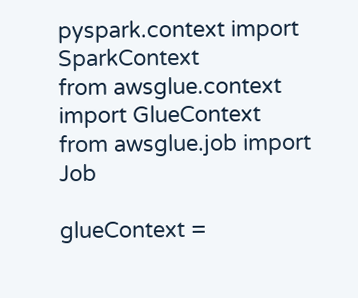pyspark.context import SparkContext
from awsglue.context import GlueContext
from awsglue.job import Job

glueContext =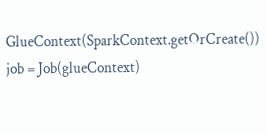GlueContext(SparkContext.getOrCreate())
job = Job(glueContext)